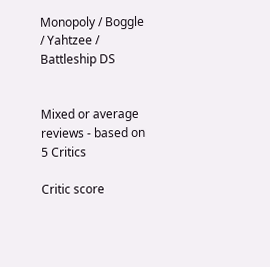Monopoly / Boggle / Yahtzee / Battleship DS


Mixed or average reviews - based on 5 Critics

Critic score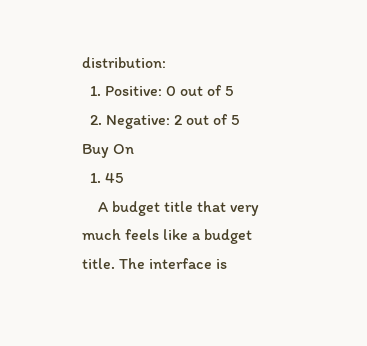distribution:
  1. Positive: 0 out of 5
  2. Negative: 2 out of 5
Buy On
  1. 45
    A budget title that very much feels like a budget title. The interface is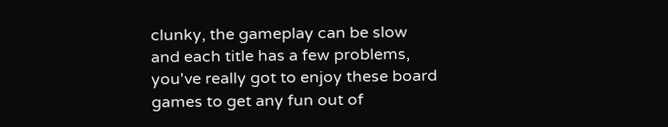clunky, the gameplay can be slow and each title has a few problems, you've really got to enjoy these board games to get any fun out of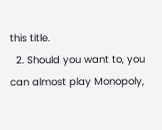this title.
  2. Should you want to, you can almost play Monopoly,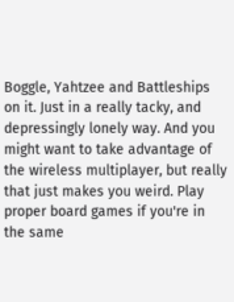Boggle, Yahtzee and Battleships on it. Just in a really tacky, and depressingly lonely way. And you might want to take advantage of the wireless multiplayer, but really that just makes you weird. Play proper board games if you're in the same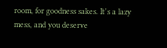room, for goodness sakes. It's a lazy mess, and you deserve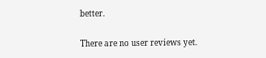better.

There are no user reviews yet.